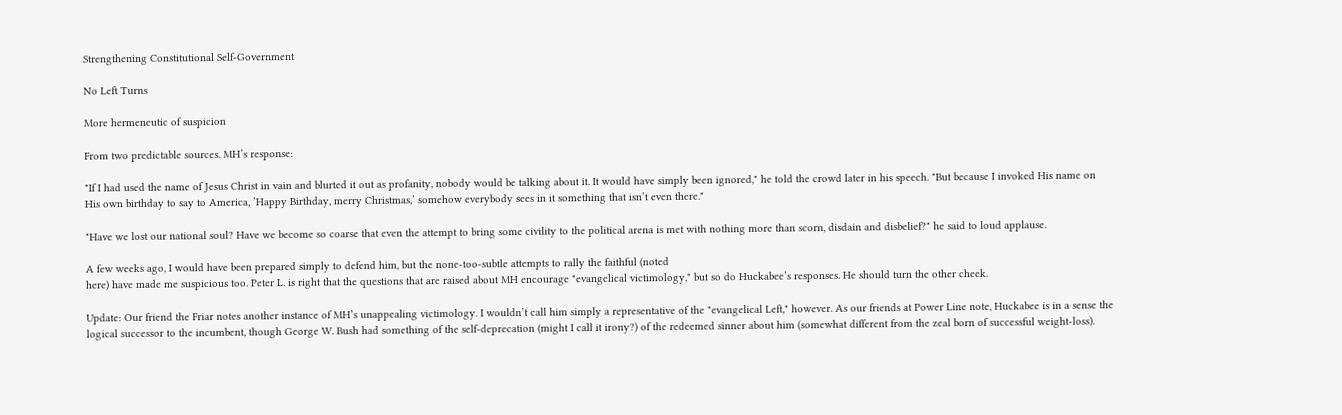Strengthening Constitutional Self-Government

No Left Turns

More hermeneutic of suspicion

From two predictable sources. MH’s response:

"If I had used the name of Jesus Christ in vain and blurted it out as profanity, nobody would be talking about it. It would have simply been ignored," he told the crowd later in his speech. "But because I invoked His name on His own birthday to say to America, ’Happy Birthday, merry Christmas,’ somehow everybody sees in it something that isn’t even there."

"Have we lost our national soul? Have we become so coarse that even the attempt to bring some civility to the political arena is met with nothing more than scorn, disdain and disbelief?" he said to loud applause.

A few weeks ago, I would have been prepared simply to defend him, but the none-too-subtle attempts to rally the faithful (noted
here) have made me suspicious too. Peter L. is right that the questions that are raised about MH encourage "evangelical victimology," but so do Huckabee’s responses. He should turn the other cheek.

Update: Our friend the Friar notes another instance of MH’s unappealing victimology. I wouldn’t call him simply a representative of the "evangelical Left," however. As our friends at Power Line note, Huckabee is in a sense the logical successor to the incumbent, though George W. Bush had something of the self-deprecation (might I call it irony?) of the redeemed sinner about him (somewhat different from the zeal born of successful weight-loss).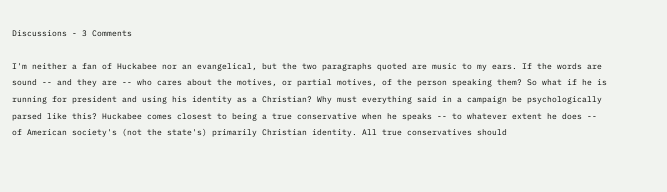Discussions - 3 Comments

I'm neither a fan of Huckabee nor an evangelical, but the two paragraphs quoted are music to my ears. If the words are sound -- and they are -- who cares about the motives, or partial motives, of the person speaking them? So what if he is running for president and using his identity as a Christian? Why must everything said in a campaign be psychologically parsed like this? Huckabee comes closest to being a true conservative when he speaks -- to whatever extent he does -- of American society's (not the state's) primarily Christian identity. All true conservatives should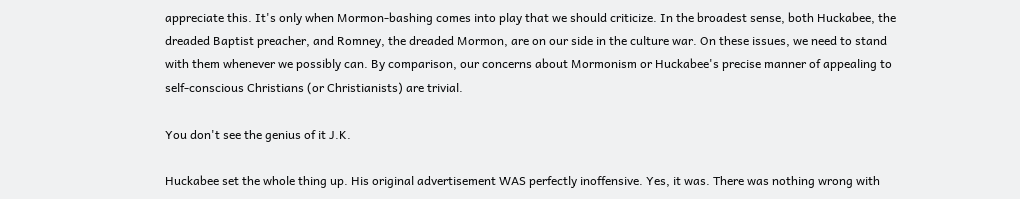appreciate this. It's only when Mormon-bashing comes into play that we should criticize. In the broadest sense, both Huckabee, the dreaded Baptist preacher, and Romney, the dreaded Mormon, are on our side in the culture war. On these issues, we need to stand with them whenever we possibly can. By comparison, our concerns about Mormonism or Huckabee's precise manner of appealing to self-conscious Christians (or Christianists) are trivial.

You don't see the genius of it J.K.

Huckabee set the whole thing up. His original advertisement WAS perfectly inoffensive. Yes, it was. There was nothing wrong with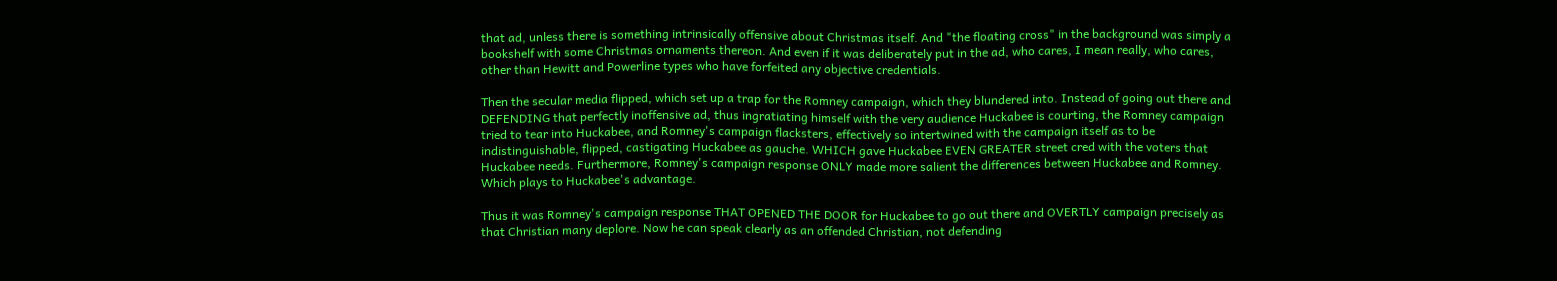that ad, unless there is something intrinsically offensive about Christmas itself. And "the floating cross" in the background was simply a bookshelf with some Christmas ornaments thereon. And even if it was deliberately put in the ad, who cares, I mean really, who cares, other than Hewitt and Powerline types who have forfeited any objective credentials.

Then the secular media flipped, which set up a trap for the Romney campaign, which they blundered into. Instead of going out there and DEFENDING that perfectly inoffensive ad, thus ingratiating himself with the very audience Huckabee is courting, the Romney campaign tried to tear into Huckabee, and Romney's campaign flacksters, effectively so intertwined with the campaign itself as to be indistinguishable, flipped, castigating Huckabee as gauche. WHICH gave Huckabee EVEN GREATER street cred with the voters that Huckabee needs. Furthermore, Romney's campaign response ONLY made more salient the differences between Huckabee and Romney. Which plays to Huckabee's advantage.

Thus it was Romney's campaign response THAT OPENED THE DOOR for Huckabee to go out there and OVERTLY campaign precisely as that Christian many deplore. Now he can speak clearly as an offended Christian, not defending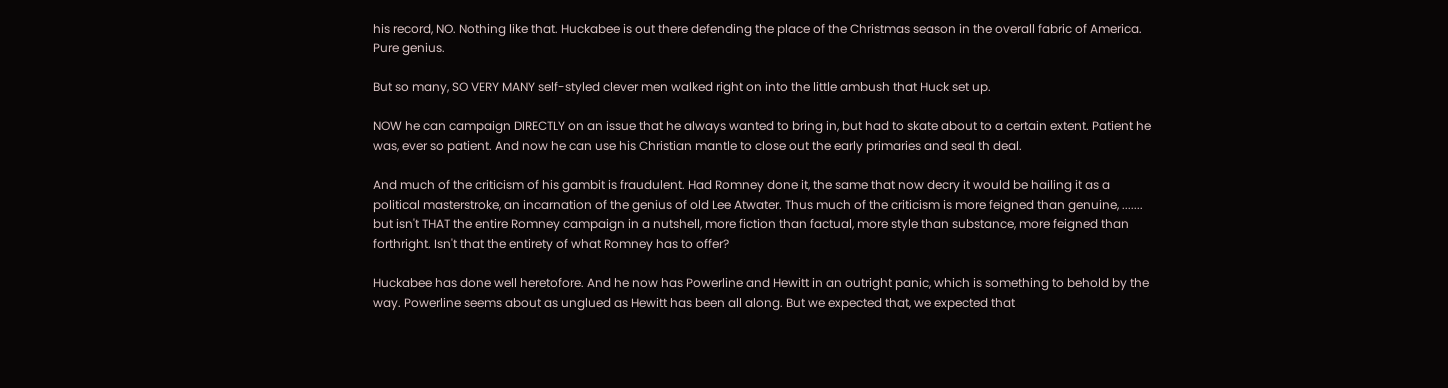his record, NO. Nothing like that. Huckabee is out there defending the place of the Christmas season in the overall fabric of America. Pure genius.

But so many, SO VERY MANY self-styled clever men walked right on into the little ambush that Huck set up.

NOW he can campaign DIRECTLY on an issue that he always wanted to bring in, but had to skate about to a certain extent. Patient he was, ever so patient. And now he can use his Christian mantle to close out the early primaries and seal th deal.

And much of the criticism of his gambit is fraudulent. Had Romney done it, the same that now decry it would be hailing it as a political masterstroke, an incarnation of the genius of old Lee Atwater. Thus much of the criticism is more feigned than genuine, ....... but isn't THAT the entire Romney campaign in a nutshell, more fiction than factual, more style than substance, more feigned than forthright. Isn't that the entirety of what Romney has to offer?

Huckabee has done well heretofore. And he now has Powerline and Hewitt in an outright panic, which is something to behold by the way. Powerline seems about as unglued as Hewitt has been all along. But we expected that, we expected that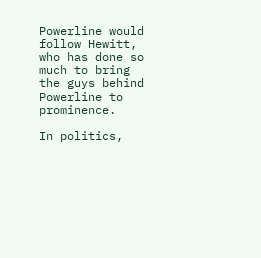Powerline would follow Hewitt, who has done so much to bring the guys behind Powerline to prominence.

In politics,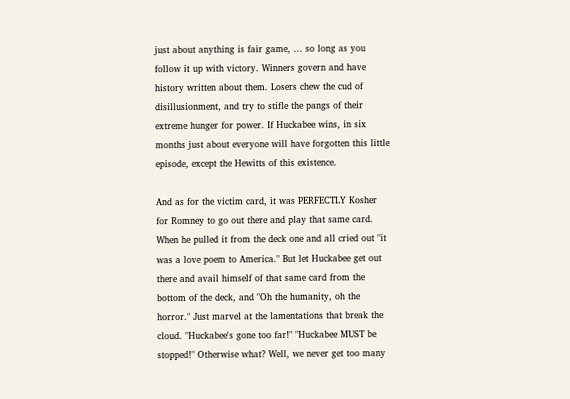just about anything is fair game, ... so long as you follow it up with victory. Winners govern and have history written about them. Losers chew the cud of disillusionment, and try to stifle the pangs of their extreme hunger for power. If Huckabee wins, in six months just about everyone will have forgotten this little episode, except the Hewitts of this existence.

And as for the victim card, it was PERFECTLY Kosher for Romney to go out there and play that same card. When he pulled it from the deck one and all cried out "it was a love poem to America." But let Huckabee get out there and avail himself of that same card from the bottom of the deck, and "Oh the humanity, oh the horror." Just marvel at the lamentations that break the cloud. "Huckabee's gone too far!" "Huckabee MUST be stopped!" Otherwise what? Well, we never get too many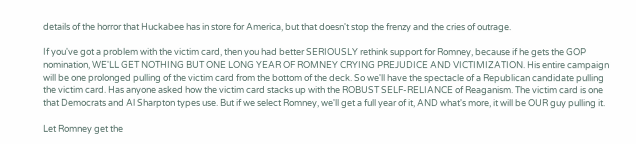details of the horror that Huckabee has in store for America, but that doesn't stop the frenzy and the cries of outrage.

If you've got a problem with the victim card, then you had better SERIOUSLY rethink support for Romney, because if he gets the GOP nomination, WE'LL GET NOTHING BUT ONE LONG YEAR OF ROMNEY CRYING PREJUDICE AND VICTIMIZATION. His entire campaign will be one prolonged pulling of the victim card from the bottom of the deck. So we'll have the spectacle of a Republican candidate pulling the victim card. Has anyone asked how the victim card stacks up with the ROBUST SELF-RELIANCE of Reaganism. The victim card is one that Democrats and Al Sharpton types use. But if we select Romney, we'll get a full year of it, AND what's more, it will be OUR guy pulling it.

Let Romney get the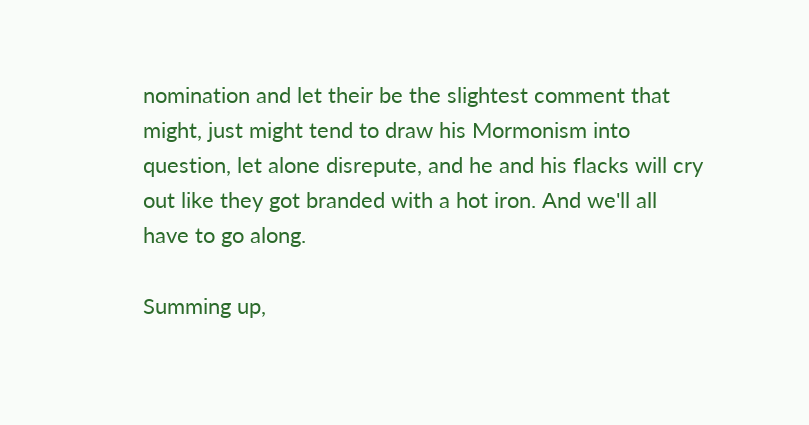nomination and let their be the slightest comment that might, just might tend to draw his Mormonism into question, let alone disrepute, and he and his flacks will cry out like they got branded with a hot iron. And we'll all have to go along.

Summing up,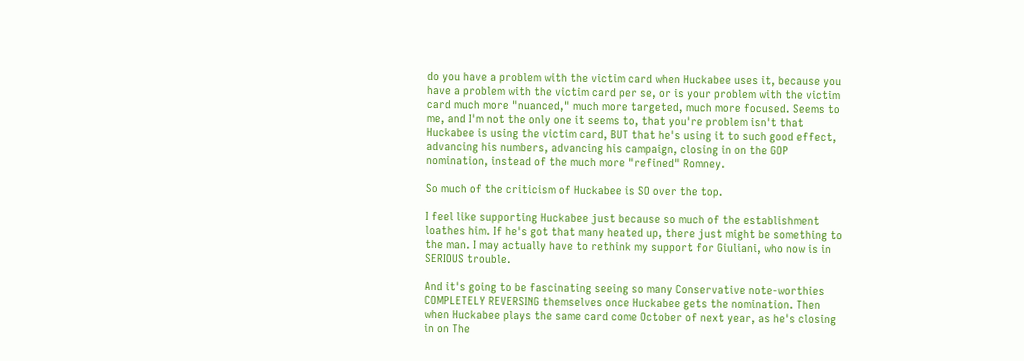do you have a problem with the victim card when Huckabee uses it, because you have a problem with the victim card per se, or is your problem with the victim card much more "nuanced," much more targeted, much more focused. Seems to me, and I'm not the only one it seems to, that you're problem isn't that Huckabee is using the victim card, BUT that he's using it to such good effect, advancing his numbers, advancing his campaign, closing in on the GOP nomination, instead of the much more "refined" Romney.

So much of the criticism of Huckabee is SO over the top.

I feel like supporting Huckabee just because so much of the establishment loathes him. If he's got that many heated up, there just might be something to the man. I may actually have to rethink my support for Giuliani, who now is in SERIOUS trouble.

And it's going to be fascinating seeing so many Conservative note-worthies COMPLETELY REVERSING themselves once Huckabee gets the nomination. Then when Huckabee plays the same card come October of next year, as he's closing in on The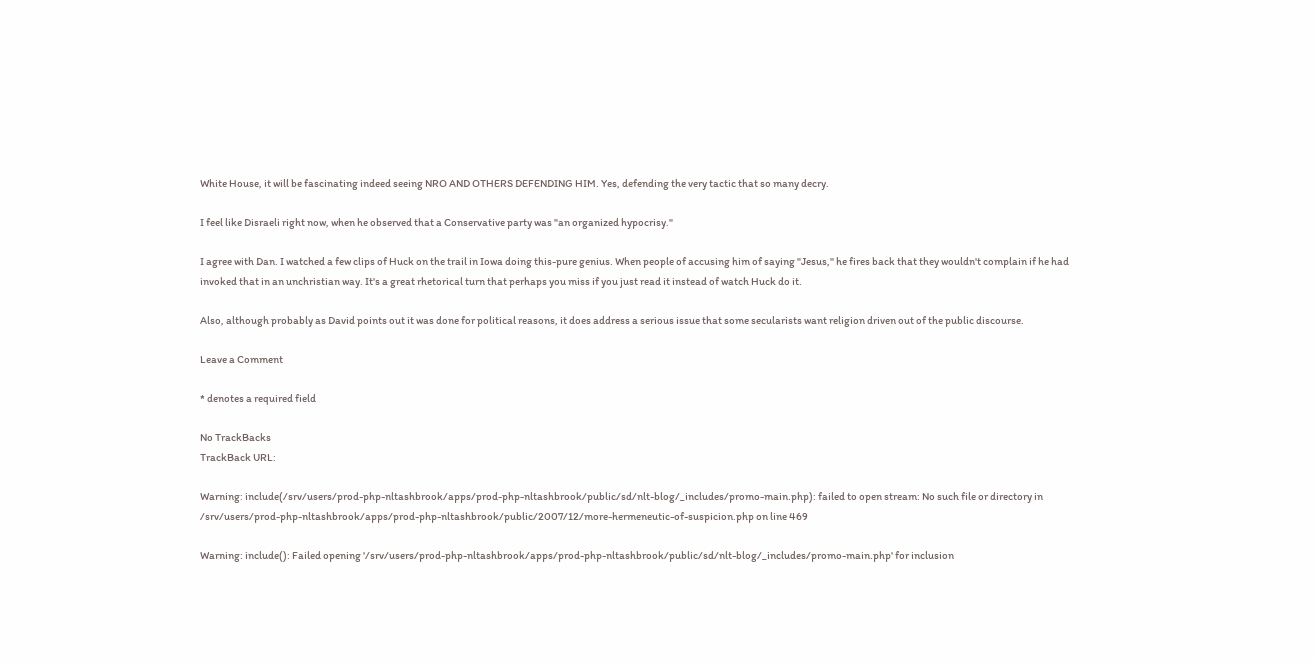White House, it will be fascinating indeed seeing NRO AND OTHERS DEFENDING HIM. Yes, defending the very tactic that so many decry.

I feel like Disraeli right now, when he observed that a Conservative party was "an organized hypocrisy."

I agree with Dan. I watched a few clips of Huck on the trail in Iowa doing this-pure genius. When people of accusing him of saying "Jesus," he fires back that they wouldn't complain if he had invoked that in an unchristian way. It's a great rhetorical turn that perhaps you miss if you just read it instead of watch Huck do it.

Also, although probably as David points out it was done for political reasons, it does address a serious issue that some secularists want religion driven out of the public discourse.

Leave a Comment

* denotes a required field

No TrackBacks
TrackBack URL:

Warning: include(/srv/users/prod-php-nltashbrook/apps/prod-php-nltashbrook/public/sd/nlt-blog/_includes/promo-main.php): failed to open stream: No such file or directory in /srv/users/prod-php-nltashbrook/apps/prod-php-nltashbrook/public/2007/12/more-hermeneutic-of-suspicion.php on line 469

Warning: include(): Failed opening '/srv/users/prod-php-nltashbrook/apps/prod-php-nltashbrook/public/sd/nlt-blog/_includes/promo-main.php' for inclusion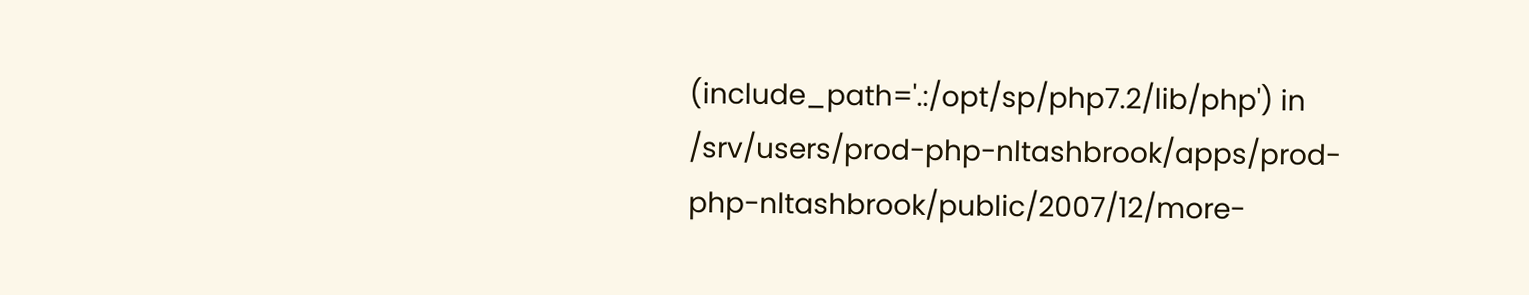(include_path='.:/opt/sp/php7.2/lib/php') in /srv/users/prod-php-nltashbrook/apps/prod-php-nltashbrook/public/2007/12/more-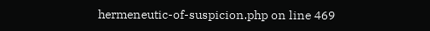hermeneutic-of-suspicion.php on line 469